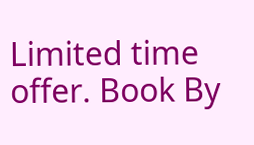Limited time offer. Book By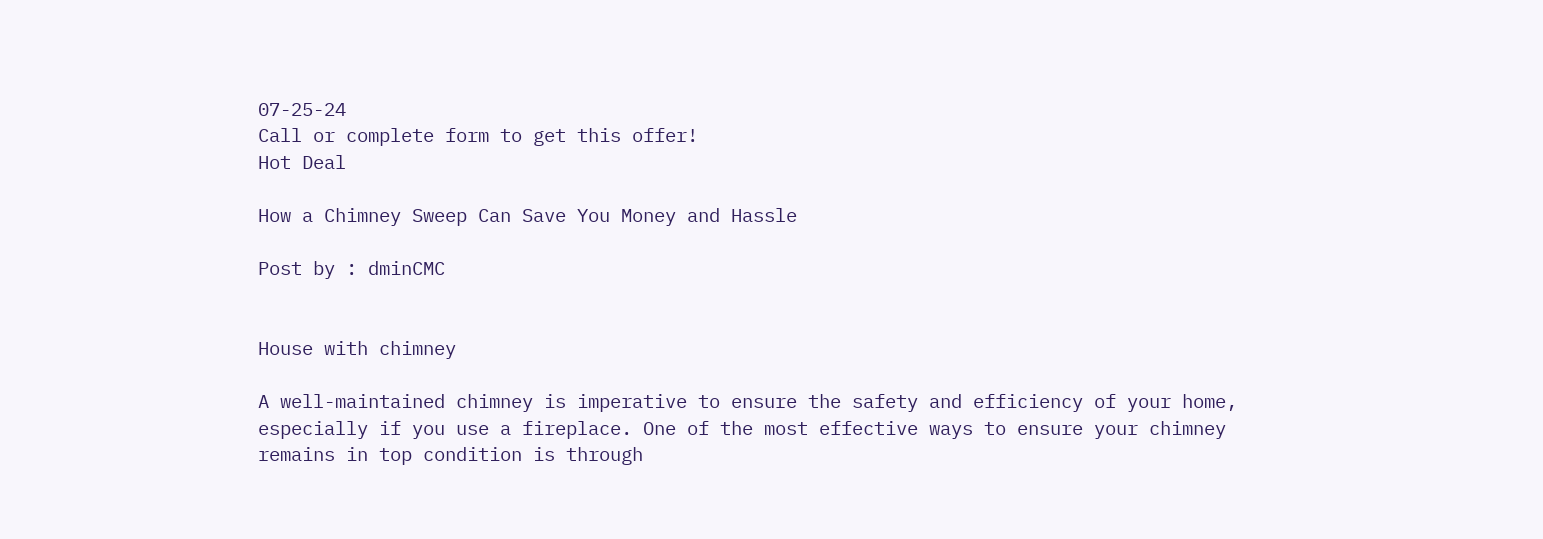07-25-24
Call or complete form to get this offer!
Hot Deal

How a Chimney Sweep Can Save You Money and Hassle

Post by : dminCMC


House with chimney

A well-maintained chimney is imperative to ensure the safety and efficiency of your home, especially if you use a fireplace. One of the most effective ways to ensure your chimney remains in top condition is through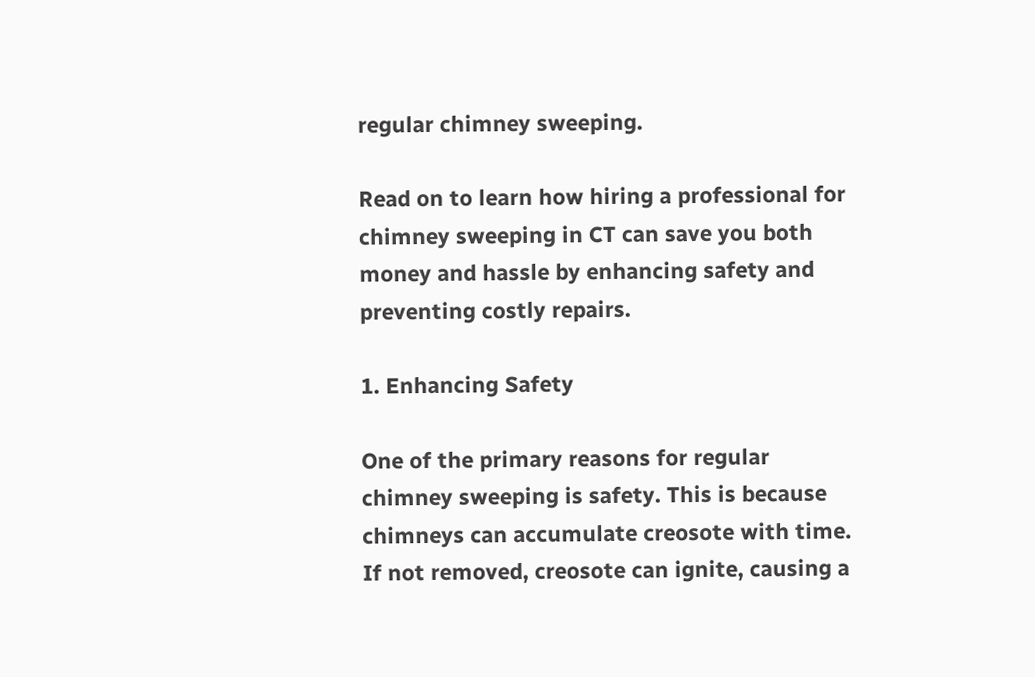regular chimney sweeping.

Read on to learn how hiring a professional for chimney sweeping in CT can save you both money and hassle by enhancing safety and preventing costly repairs.

1. Enhancing Safety

One of the primary reasons for regular chimney sweeping is safety. This is because chimneys can accumulate creosote with time. If not removed, creosote can ignite, causing a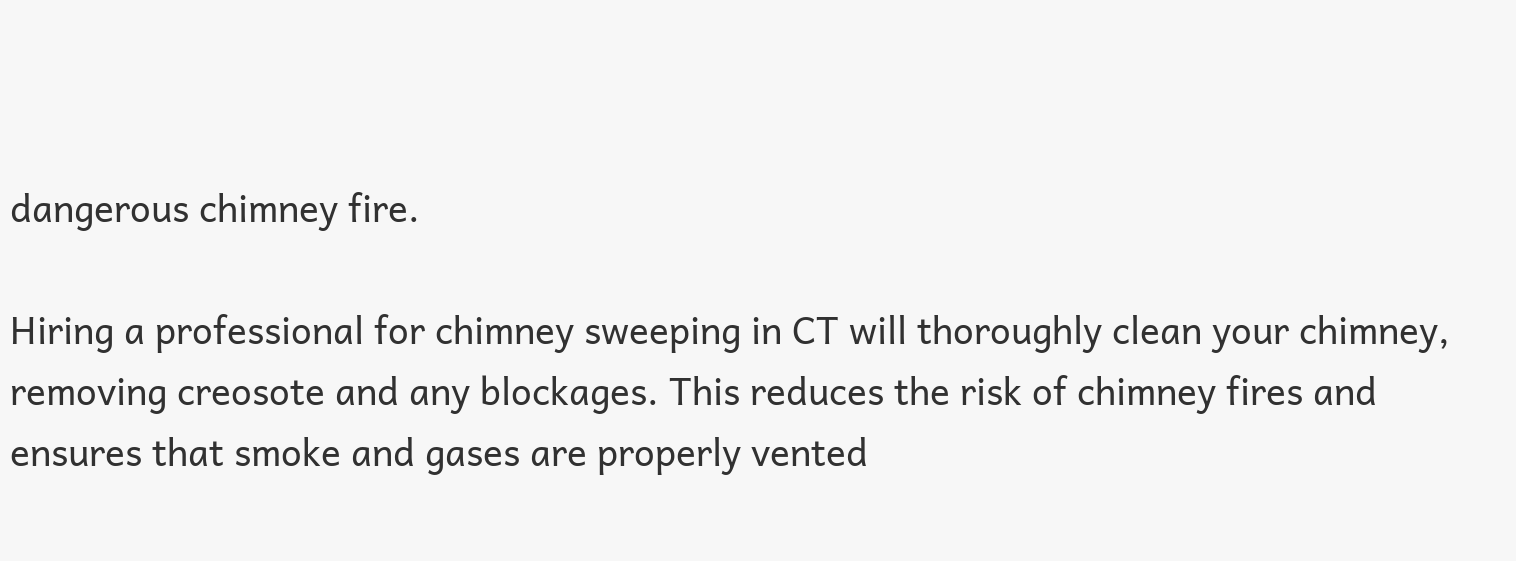dangerous chimney fire.

Hiring a professional for chimney sweeping in CT will thoroughly clean your chimney, removing creosote and any blockages. This reduces the risk of chimney fires and ensures that smoke and gases are properly vented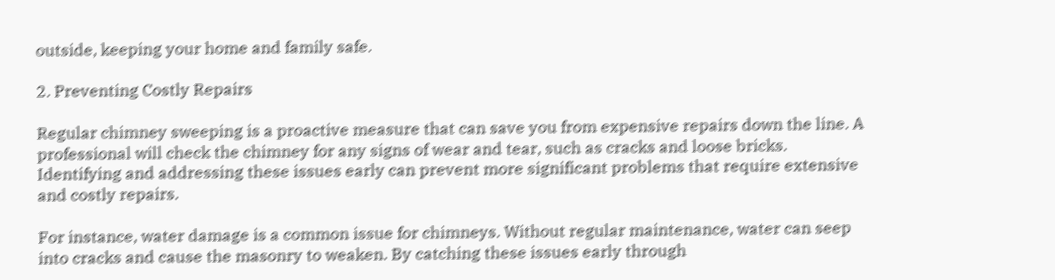outside, keeping your home and family safe.

2. Preventing Costly Repairs

Regular chimney sweeping is a proactive measure that can save you from expensive repairs down the line. A professional will check the chimney for any signs of wear and tear, such as cracks and loose bricks. Identifying and addressing these issues early can prevent more significant problems that require extensive and costly repairs.

For instance, water damage is a common issue for chimneys. Without regular maintenance, water can seep into cracks and cause the masonry to weaken. By catching these issues early through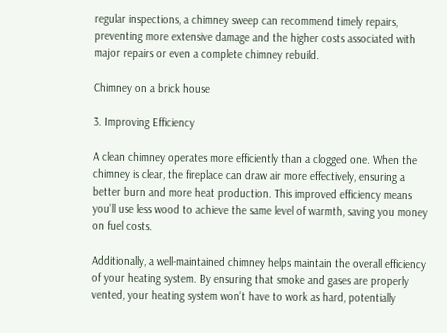regular inspections, a chimney sweep can recommend timely repairs, preventing more extensive damage and the higher costs associated with major repairs or even a complete chimney rebuild.

Chimney on a brick house

3. Improving Efficiency

A clean chimney operates more efficiently than a clogged one. When the chimney is clear, the fireplace can draw air more effectively, ensuring a better burn and more heat production. This improved efficiency means you’ll use less wood to achieve the same level of warmth, saving you money on fuel costs.

Additionally, a well-maintained chimney helps maintain the overall efficiency of your heating system. By ensuring that smoke and gases are properly vented, your heating system won’t have to work as hard, potentially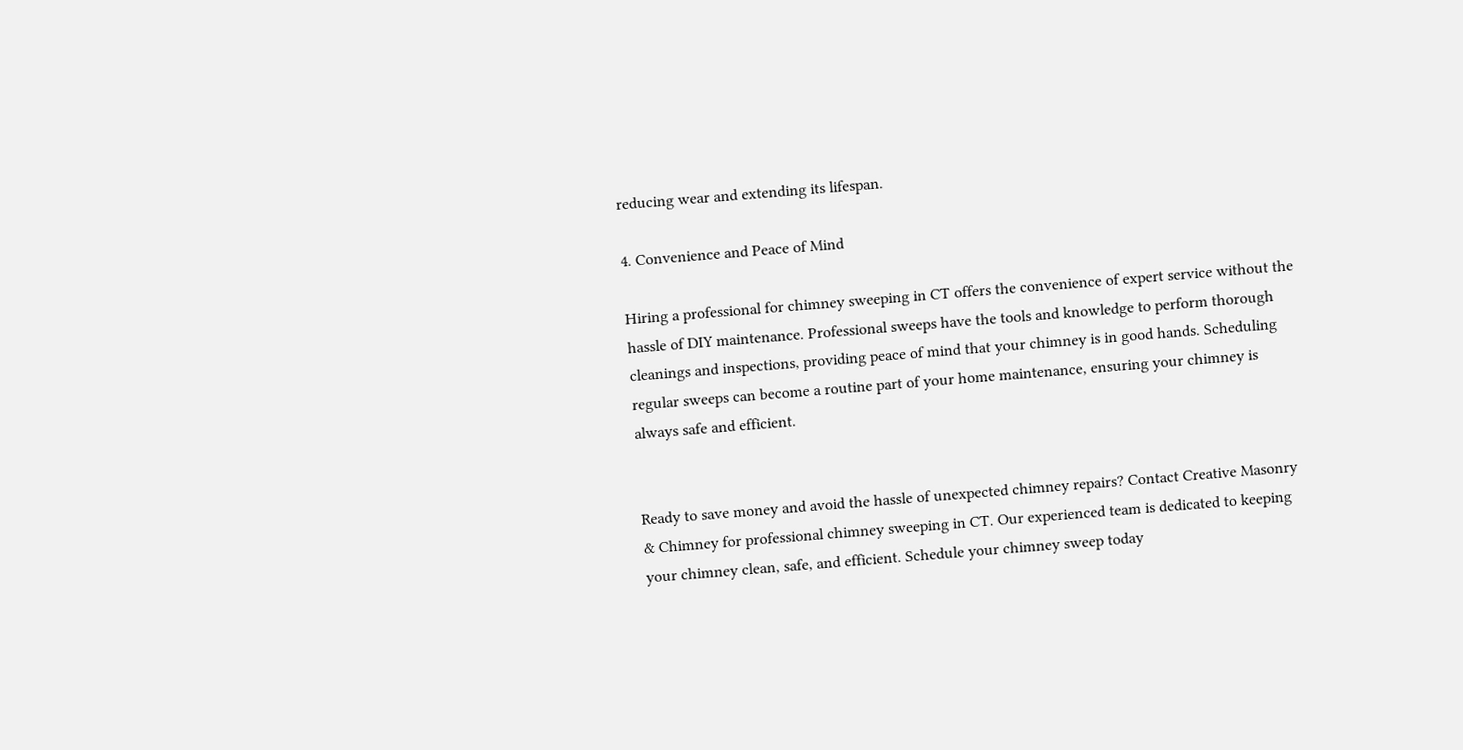reducing wear and extending its lifespan.

4. Convenience and Peace of Mind

Hiring a professional for chimney sweeping in CT offers the convenience of expert service without the hassle of DIY maintenance. Professional sweeps have the tools and knowledge to perform thorough cleanings and inspections, providing peace of mind that your chimney is in good hands. Scheduling regular sweeps can become a routine part of your home maintenance, ensuring your chimney is always safe and efficient.


Ready to save money and avoid the hassle of unexpected chimney repairs? Contact Creative Masonry & Chimney for professional chimney sweeping in CT. Our experienced team is dedicated to keeping your chimney clean, safe, and efficient. Schedule your chimney sweep today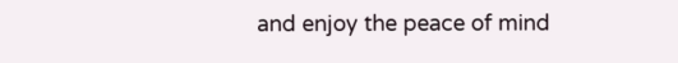and enjoy the peace of mind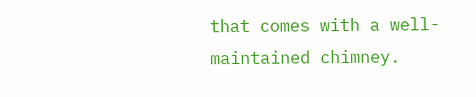that comes with a well-maintained chimney.